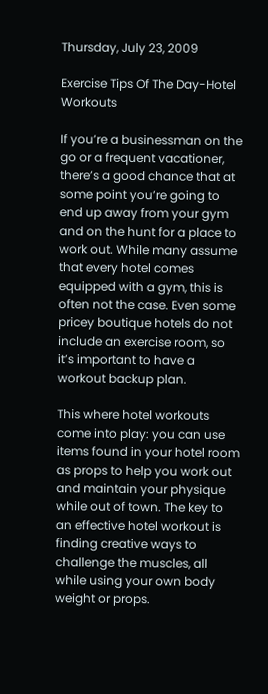Thursday, July 23, 2009

Exercise Tips Of The Day-Hotel Workouts

If you’re a businessman on the go or a frequent vacationer, there’s a good chance that at some point you’re going to end up away from your gym and on the hunt for a place to work out. While many assume that every hotel comes equipped with a gym, this is often not the case. Even some pricey boutique hotels do not include an exercise room, so it’s important to have a workout backup plan.

This where hotel workouts come into play: you can use items found in your hotel room as props to help you work out and maintain your physique while out of town. The key to an effective hotel workout is finding creative ways to challenge the muscles, all while using your own body weight or props.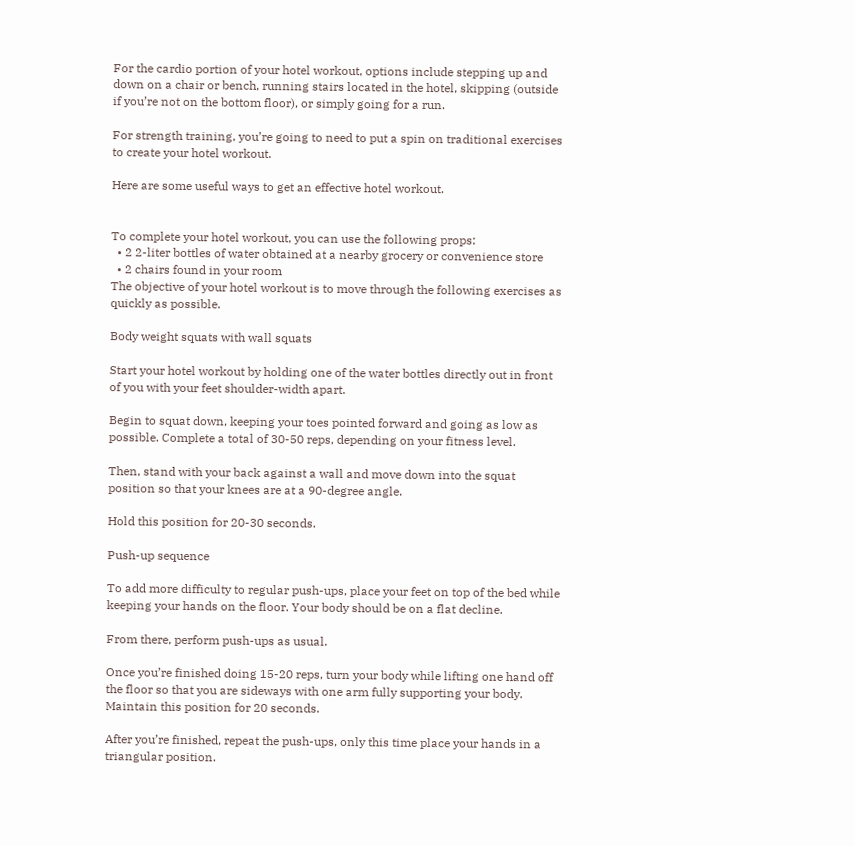For the cardio portion of your hotel workout, options include stepping up and down on a chair or bench, running stairs located in the hotel, skipping (outside if you’re not on the bottom floor), or simply going for a run.

For strength training, you’re going to need to put a spin on traditional exercises to create your hotel workout.

Here are some useful ways to get an effective hotel workout.


To complete your hotel workout, you can use the following props:
  • 2 2-liter bottles of water obtained at a nearby grocery or convenience store
  • 2 chairs found in your room
The objective of your hotel workout is to move through the following exercises as quickly as possible.

Body weight squats with wall squats

Start your hotel workout by holding one of the water bottles directly out in front of you with your feet shoulder-width apart.

Begin to squat down, keeping your toes pointed forward and going as low as possible. Complete a total of 30-50 reps, depending on your fitness level.

Then, stand with your back against a wall and move down into the squat position so that your knees are at a 90-degree angle.

Hold this position for 20-30 seconds.

Push-up sequence

To add more difficulty to regular push-ups, place your feet on top of the bed while keeping your hands on the floor. Your body should be on a flat decline.

From there, perform push-ups as usual.

Once you’re finished doing 15-20 reps, turn your body while lifting one hand off the floor so that you are sideways with one arm fully supporting your body. Maintain this position for 20 seconds.

After you’re finished, repeat the push-ups, only this time place your hands in a triangular position.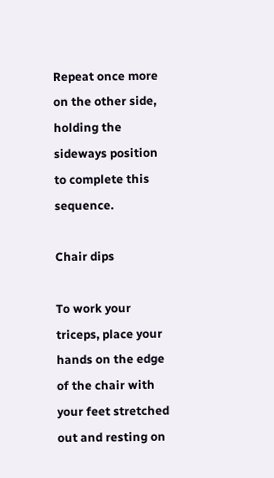Repeat once more on the other side, holding the sideways position to complete this sequence.

Chair dips

To work your triceps, place your hands on the edge of the chair with your feet stretched out and resting on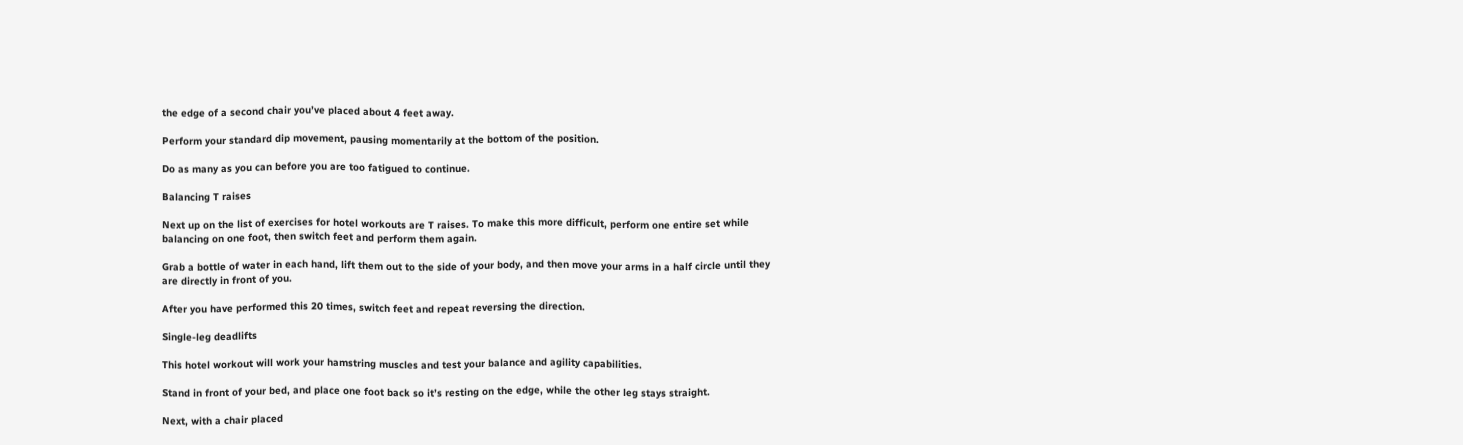the edge of a second chair you’ve placed about 4 feet away.

Perform your standard dip movement, pausing momentarily at the bottom of the position.

Do as many as you can before you are too fatigued to continue.

Balancing T raises

Next up on the list of exercises for hotel workouts are T raises. To make this more difficult, perform one entire set while balancing on one foot, then switch feet and perform them again.

Grab a bottle of water in each hand, lift them out to the side of your body, and then move your arms in a half circle until they are directly in front of you.

After you have performed this 20 times, switch feet and repeat reversing the direction.

Single-leg deadlifts

This hotel workout will work your hamstring muscles and test your balance and agility capabilities.

Stand in front of your bed, and place one foot back so it’s resting on the edge, while the other leg stays straight.

Next, with a chair placed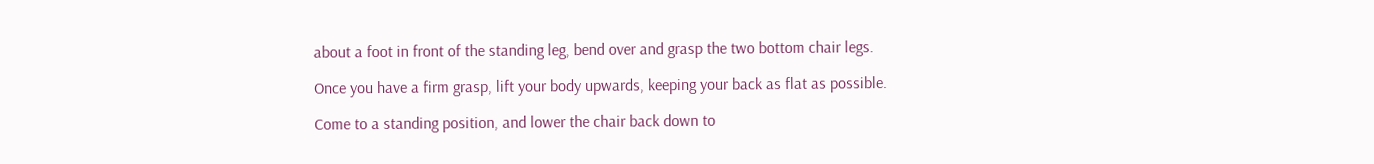about a foot in front of the standing leg, bend over and grasp the two bottom chair legs.

Once you have a firm grasp, lift your body upwards, keeping your back as flat as possible.

Come to a standing position, and lower the chair back down to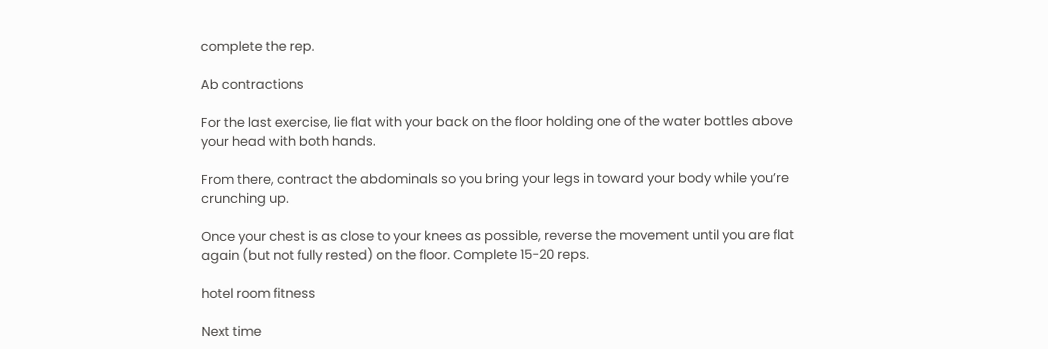complete the rep.

Ab contractions

For the last exercise, lie flat with your back on the floor holding one of the water bottles above your head with both hands.

From there, contract the abdominals so you bring your legs in toward your body while you’re crunching up.

Once your chest is as close to your knees as possible, reverse the movement until you are flat again (but not fully rested) on the floor. Complete 15-20 reps.

hotel room fitness

Next time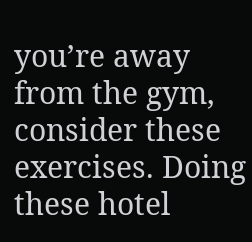you’re away from the gym, consider these exercises. Doing these hotel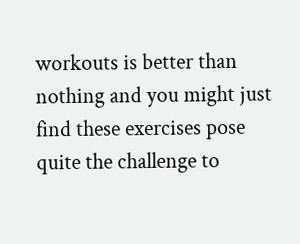workouts is better than nothing and you might just find these exercises pose quite the challenge to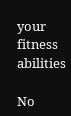your fitness abilities

No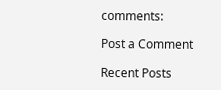comments:

Post a Comment

Recent Posts